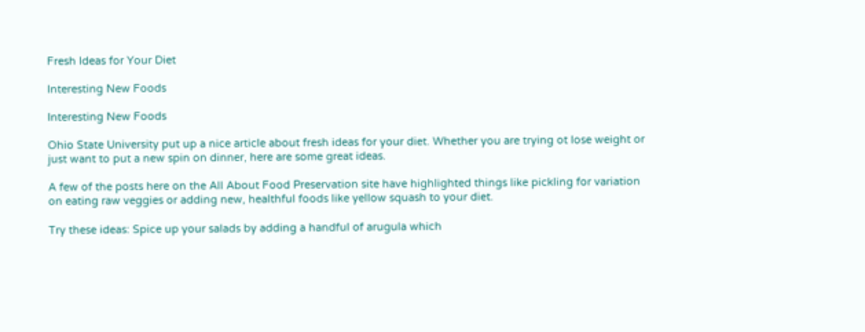Fresh Ideas for Your Diet

Interesting New Foods

Interesting New Foods

Ohio State University put up a nice article about fresh ideas for your diet. Whether you are trying ot lose weight or just want to put a new spin on dinner, here are some great ideas.

A few of the posts here on the All About Food Preservation site have highlighted things like pickling for variation on eating raw veggies or adding new, healthful foods like yellow squash to your diet.

Try these ideas: Spice up your salads by adding a handful of arugula which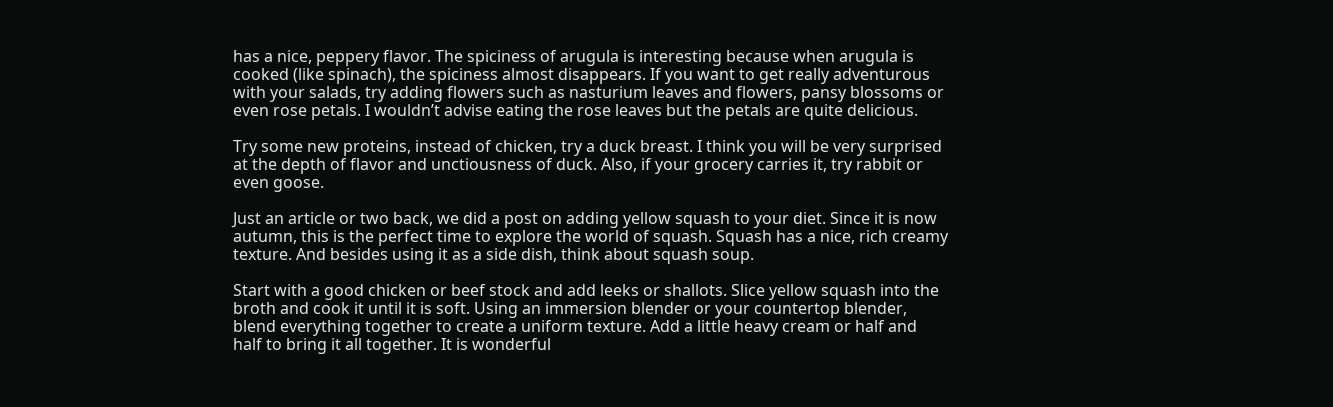has a nice, peppery flavor. The spiciness of arugula is interesting because when arugula is cooked (like spinach), the spiciness almost disappears. If you want to get really adventurous with your salads, try adding flowers such as nasturium leaves and flowers, pansy blossoms or even rose petals. I wouldn’t advise eating the rose leaves but the petals are quite delicious.

Try some new proteins, instead of chicken, try a duck breast. I think you will be very surprised at the depth of flavor and unctiousness of duck. Also, if your grocery carries it, try rabbit or even goose.

Just an article or two back, we did a post on adding yellow squash to your diet. Since it is now autumn, this is the perfect time to explore the world of squash. Squash has a nice, rich creamy texture. And besides using it as a side dish, think about squash soup.

Start with a good chicken or beef stock and add leeks or shallots. Slice yellow squash into the broth and cook it until it is soft. Using an immersion blender or your countertop blender, blend everything together to create a uniform texture. Add a little heavy cream or half and half to bring it all together. It is wonderful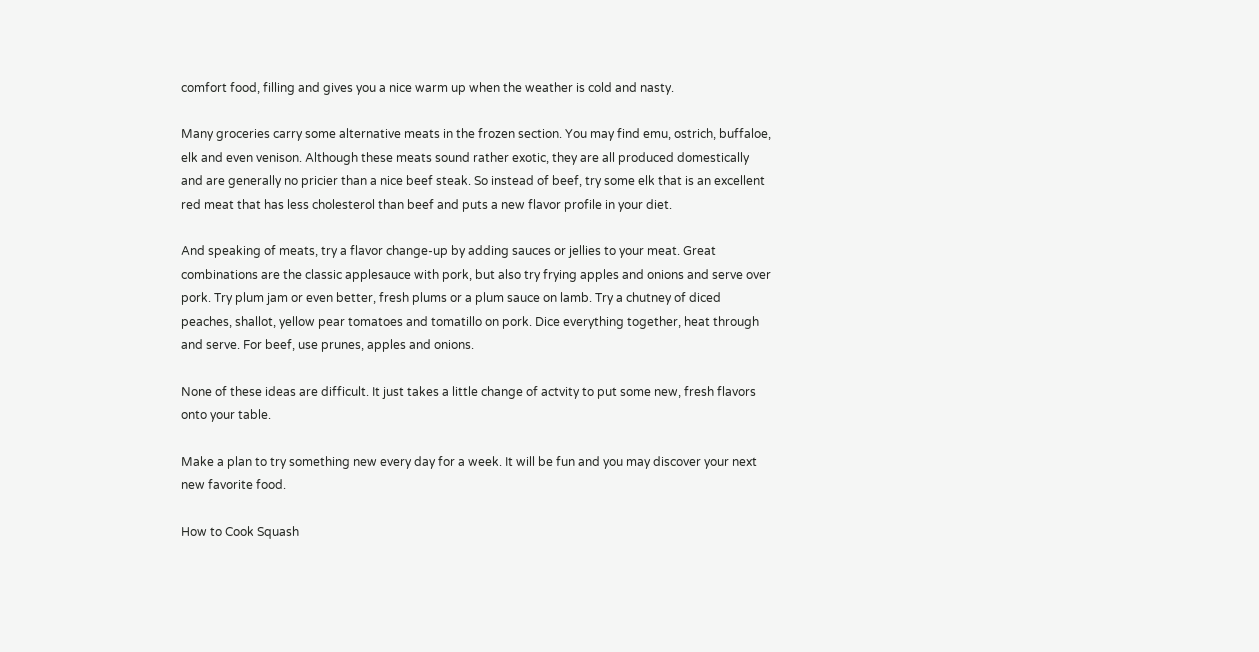comfort food, filling and gives you a nice warm up when the weather is cold and nasty.

Many groceries carry some alternative meats in the frozen section. You may find emu, ostrich, buffaloe, elk and even venison. Although these meats sound rather exotic, they are all produced domestically and are generally no pricier than a nice beef steak. So instead of beef, try some elk that is an excellent red meat that has less cholesterol than beef and puts a new flavor profile in your diet.

And speaking of meats, try a flavor change-up by adding sauces or jellies to your meat. Great combinations are the classic applesauce with pork, but also try frying apples and onions and serve over pork. Try plum jam or even better, fresh plums or a plum sauce on lamb. Try a chutney of diced peaches, shallot, yellow pear tomatoes and tomatillo on pork. Dice everything together, heat through and serve. For beef, use prunes, apples and onions.

None of these ideas are difficult. It just takes a little change of actvity to put some new, fresh flavors onto your table.

Make a plan to try something new every day for a week. It will be fun and you may discover your next new favorite food.

How to Cook Squash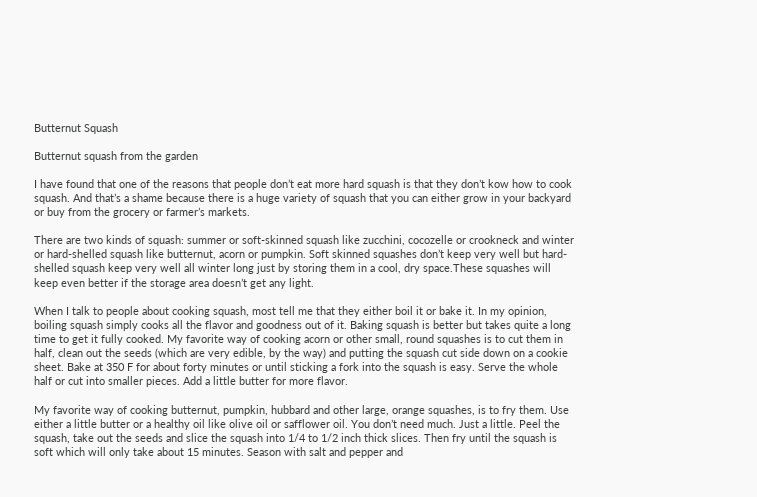Butternut Squash

Butternut squash from the garden

I have found that one of the reasons that people don’t eat more hard squash is that they don’t kow how to cook squash. And that’s a shame because there is a huge variety of squash that you can either grow in your backyard or buy from the grocery or farmer’s markets.

There are two kinds of squash: summer or soft-skinned squash like zucchini, cocozelle or crookneck and winter or hard-shelled squash like butternut, acorn or pumpkin. Soft skinned squashes don’t keep very well but hard-shelled squash keep very well all winter long just by storing them in a cool, dry space.These squashes will keep even better if the storage area doesn’t get any light.

When I talk to people about cooking squash, most tell me that they either boil it or bake it. In my opinion, boiling squash simply cooks all the flavor and goodness out of it. Baking squash is better but takes quite a long time to get it fully cooked. My favorite way of cooking acorn or other small, round squashes is to cut them in half, clean out the seeds (which are very edible, by the way) and putting the squash cut side down on a cookie sheet. Bake at 350 F for about forty minutes or until sticking a fork into the squash is easy. Serve the whole half or cut into smaller pieces. Add a little butter for more flavor.

My favorite way of cooking butternut, pumpkin, hubbard and other large, orange squashes, is to fry them. Use either a little butter or a healthy oil like olive oil or safflower oil. You don’t need much. Just a little. Peel the squash, take out the seeds and slice the squash into 1/4 to 1/2 inch thick slices. Then fry until the squash is soft which will only take about 15 minutes. Season with salt and pepper and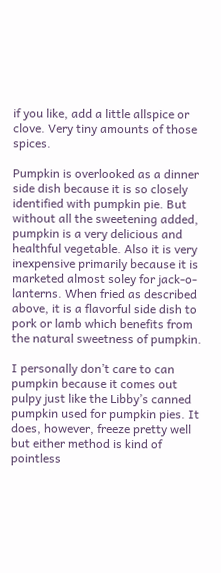if you like, add a little allspice or clove. Very tiny amounts of those spices.

Pumpkin is overlooked as a dinner side dish because it is so closely identified with pumpkin pie. But without all the sweetening added, pumpkin is a very delicious and healthful vegetable. Also it is very inexpensive primarily because it is marketed almost soley for jack-o-lanterns. When fried as described above, it is a flavorful side dish to pork or lamb which benefits from the natural sweetness of pumpkin.

I personally don’t care to can pumpkin because it comes out pulpy just like the Libby’s canned pumpkin used for pumpkin pies. It does, however, freeze pretty well but either method is kind of pointless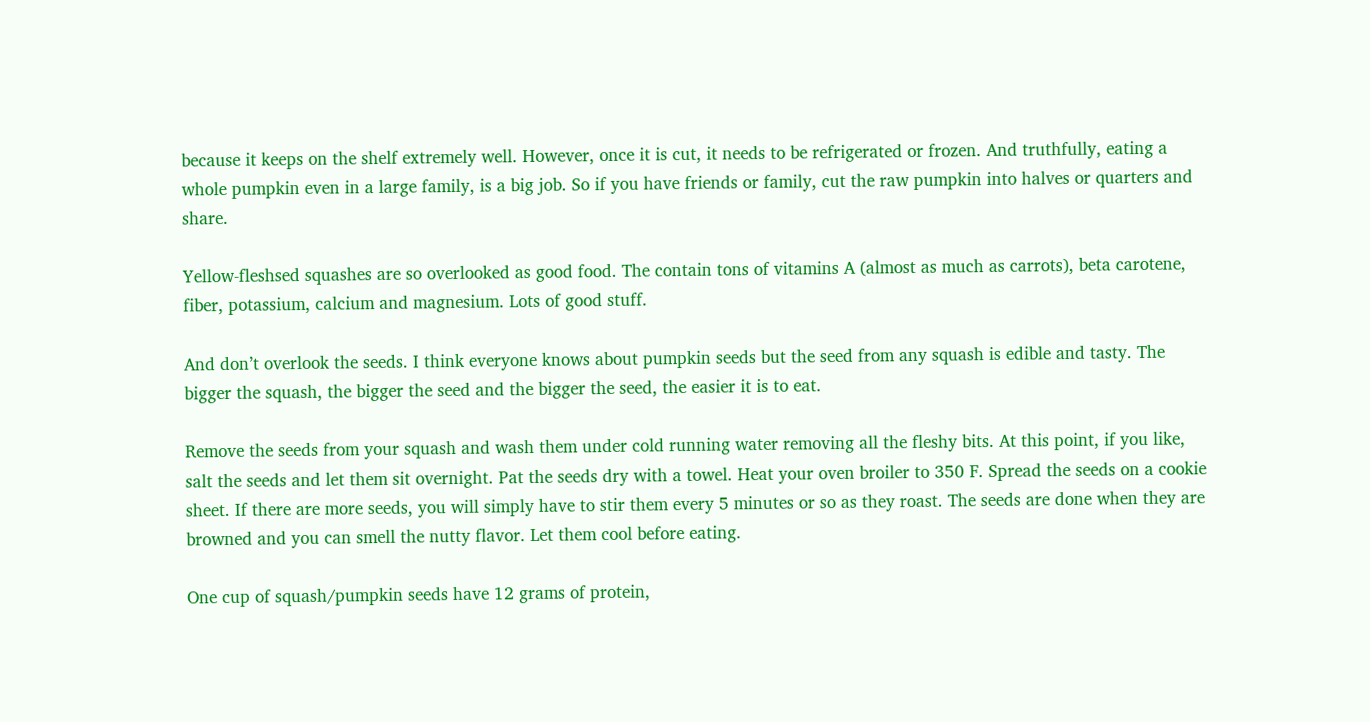because it keeps on the shelf extremely well. However, once it is cut, it needs to be refrigerated or frozen. And truthfully, eating a whole pumpkin even in a large family, is a big job. So if you have friends or family, cut the raw pumpkin into halves or quarters and share.

Yellow-fleshsed squashes are so overlooked as good food. The contain tons of vitamins A (almost as much as carrots), beta carotene, fiber, potassium, calcium and magnesium. Lots of good stuff.

And don’t overlook the seeds. I think everyone knows about pumpkin seeds but the seed from any squash is edible and tasty. The bigger the squash, the bigger the seed and the bigger the seed, the easier it is to eat.

Remove the seeds from your squash and wash them under cold running water removing all the fleshy bits. At this point, if you like, salt the seeds and let them sit overnight. Pat the seeds dry with a towel. Heat your oven broiler to 350 F. Spread the seeds on a cookie sheet. If there are more seeds, you will simply have to stir them every 5 minutes or so as they roast. The seeds are done when they are browned and you can smell the nutty flavor. Let them cool before eating.

One cup of squash/pumpkin seeds have 12 grams of protein,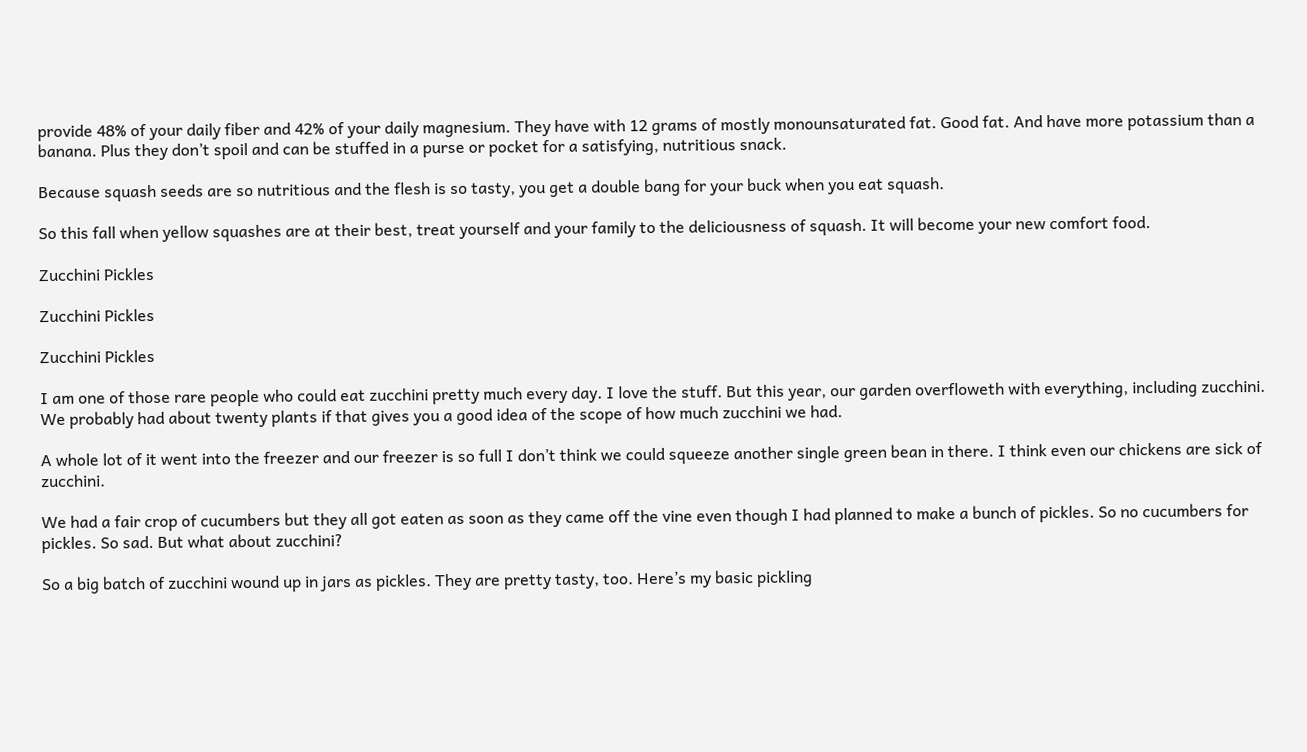provide 48% of your daily fiber and 42% of your daily magnesium. They have with 12 grams of mostly monounsaturated fat. Good fat. And have more potassium than a banana. Plus they don’t spoil and can be stuffed in a purse or pocket for a satisfying, nutritious snack.

Because squash seeds are so nutritious and the flesh is so tasty, you get a double bang for your buck when you eat squash.

So this fall when yellow squashes are at their best, treat yourself and your family to the deliciousness of squash. It will become your new comfort food.

Zucchini Pickles

Zucchini Pickles

Zucchini Pickles

I am one of those rare people who could eat zucchini pretty much every day. I love the stuff. But this year, our garden overfloweth with everything, including zucchini. We probably had about twenty plants if that gives you a good idea of the scope of how much zucchini we had.

A whole lot of it went into the freezer and our freezer is so full I don’t think we could squeeze another single green bean in there. I think even our chickens are sick of zucchini.

We had a fair crop of cucumbers but they all got eaten as soon as they came off the vine even though I had planned to make a bunch of pickles. So no cucumbers for pickles. So sad. But what about zucchini?

So a big batch of zucchini wound up in jars as pickles. They are pretty tasty, too. Here’s my basic pickling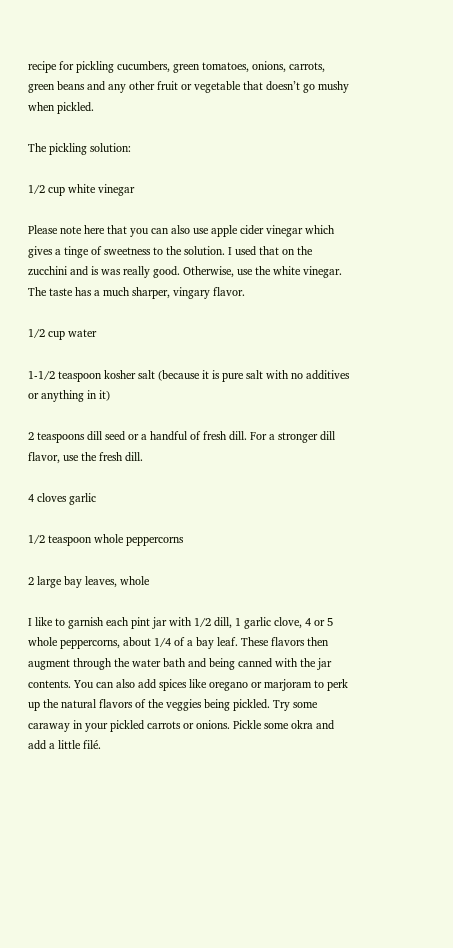recipe for pickling cucumbers, green tomatoes, onions, carrots, green beans and any other fruit or vegetable that doesn’t go mushy when pickled.

The pickling solution:

1/2 cup white vinegar

Please note here that you can also use apple cider vinegar which gives a tinge of sweetness to the solution. I used that on the zucchini and is was really good. Otherwise, use the white vinegar. The taste has a much sharper, vingary flavor.

1/2 cup water

1-1/2 teaspoon kosher salt (because it is pure salt with no additives or anything in it)

2 teaspoons dill seed or a handful of fresh dill. For a stronger dill flavor, use the fresh dill.

4 cloves garlic

1/2 teaspoon whole peppercorns

2 large bay leaves, whole

I like to garnish each pint jar with 1/2 dill, 1 garlic clove, 4 or 5 whole peppercorns, about 1/4 of a bay leaf. These flavors then augment through the water bath and being canned with the jar contents. You can also add spices like oregano or marjoram to perk up the natural flavors of the veggies being pickled. Try some caraway in your pickled carrots or onions. Pickle some okra and add a little filé.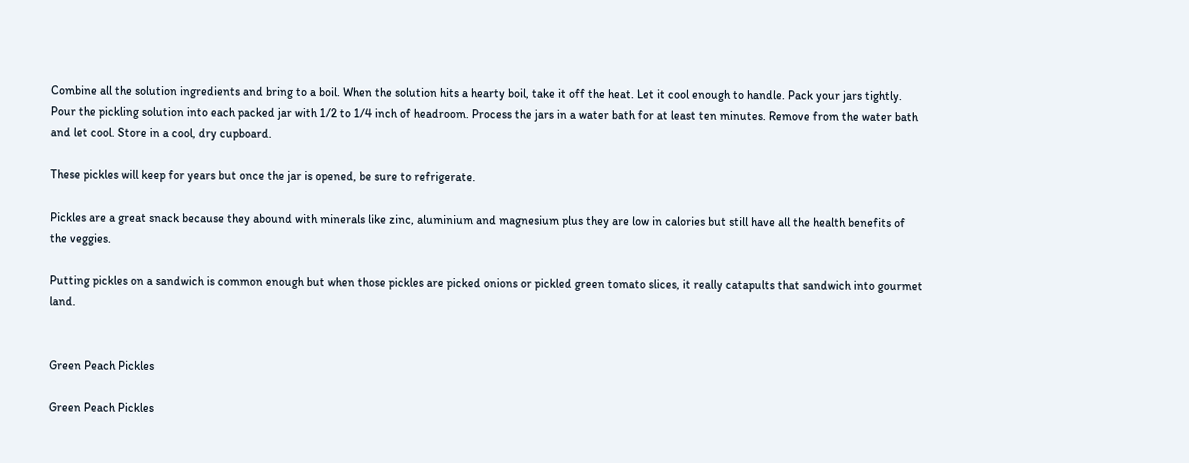Combine all the solution ingredients and bring to a boil. When the solution hits a hearty boil, take it off the heat. Let it cool enough to handle. Pack your jars tightly. Pour the pickling solution into each packed jar with 1/2 to 1/4 inch of headroom. Process the jars in a water bath for at least ten minutes. Remove from the water bath and let cool. Store in a cool, dry cupboard.

These pickles will keep for years but once the jar is opened, be sure to refrigerate.

Pickles are a great snack because they abound with minerals like zinc, aluminium and magnesium plus they are low in calories but still have all the health benefits of the veggies.

Putting pickles on a sandwich is common enough but when those pickles are picked onions or pickled green tomato slices, it really catapults that sandwich into gourmet land.


Green Peach Pickles

Green Peach Pickles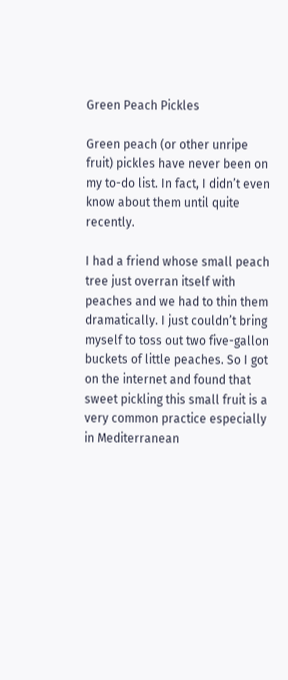Green Peach Pickles

Green peach (or other unripe fruit) pickles have never been on my to-do list. In fact, I didn’t even know about them until quite recently.

I had a friend whose small peach tree just overran itself with peaches and we had to thin them dramatically. I just couldn’t bring myself to toss out two five-gallon buckets of little peaches. So I got on the internet and found that sweet pickling this small fruit is a very common practice especially in Mediterranean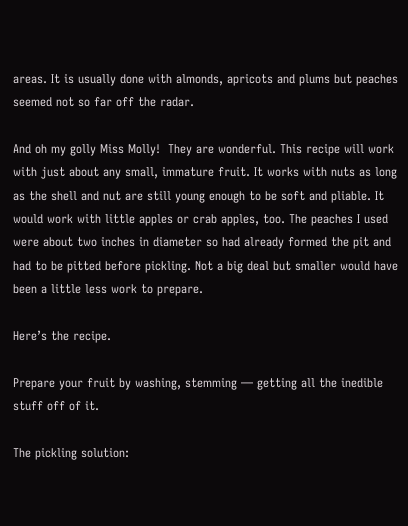areas. It is usually done with almonds, apricots and plums but peaches seemed not so far off the radar.

And oh my golly Miss Molly!  They are wonderful. This recipe will work with just about any small, immature fruit. It works with nuts as long as the shell and nut are still young enough to be soft and pliable. It would work with little apples or crab apples, too. The peaches I used were about two inches in diameter so had already formed the pit and had to be pitted before pickling. Not a big deal but smaller would have been a little less work to prepare.

Here’s the recipe.

Prepare your fruit by washing, stemming — getting all the inedible stuff off of it.

The pickling solution: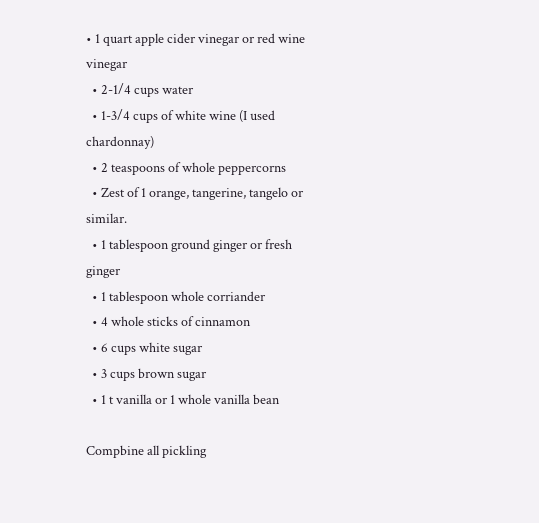• 1 quart apple cider vinegar or red wine vinegar
  • 2-1/4 cups water
  • 1-3/4 cups of white wine (I used chardonnay)
  • 2 teaspoons of whole peppercorns
  • Zest of 1 orange, tangerine, tangelo or similar.
  • 1 tablespoon ground ginger or fresh ginger
  • 1 tablespoon whole corriander
  • 4 whole sticks of cinnamon
  • 6 cups white sugar
  • 3 cups brown sugar
  • 1 t vanilla or 1 whole vanilla bean

Compbine all pickling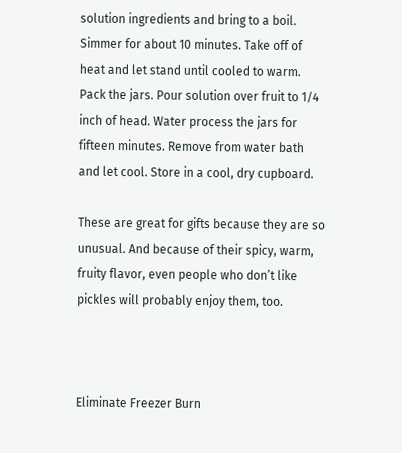solution ingredients and bring to a boil. Simmer for about 10 minutes. Take off of heat and let stand until cooled to warm. Pack the jars. Pour solution over fruit to 1/4 inch of head. Water process the jars for fifteen minutes. Remove from water bath and let cool. Store in a cool, dry cupboard.

These are great for gifts because they are so unusual. And because of their spicy, warm, fruity flavor, even people who don’t like pickles will probably enjoy them, too.



Eliminate Freezer Burn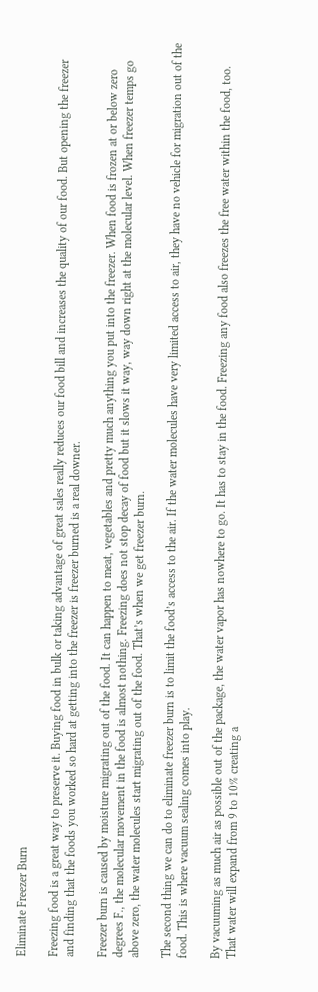Eliminate Freezer Burn

Freezing food is a great way to preserve it. Buying food in bulk or taking advantage of great sales really reduces our food bill and increases the quality of our food. But opening the freezer and finding that the foods you worked so hard at getting into the freezer is freezer burned is a real downer.

Freezer burn is caused by moisture migrating out of the food. It can happen to meat, vegetables and pretty much anything you put into the freezer. When food is frozen at or below zero degrees F., the molecular movement in the food is almost nothing. Freezing does not stop decay of food but it slows it way, way down right at the molecular level. When freezer temps go above zero, the water molecules start migrating out of the food. That’s when we get freezer burn.

The second thing we can do to eliminate freezer burn is to limit the food’s access to the air. If the water molecules have very limited access to air, they have no vehicle for migration out of the food. This is where vacuum sealing comes into play.

By vacuuming as much air as possible out of the package, the water vapor has nowhere to go. It has to stay in the food. Freezing any food also freezes the free water within the food, too. That water will expand from 9 to 10% creating a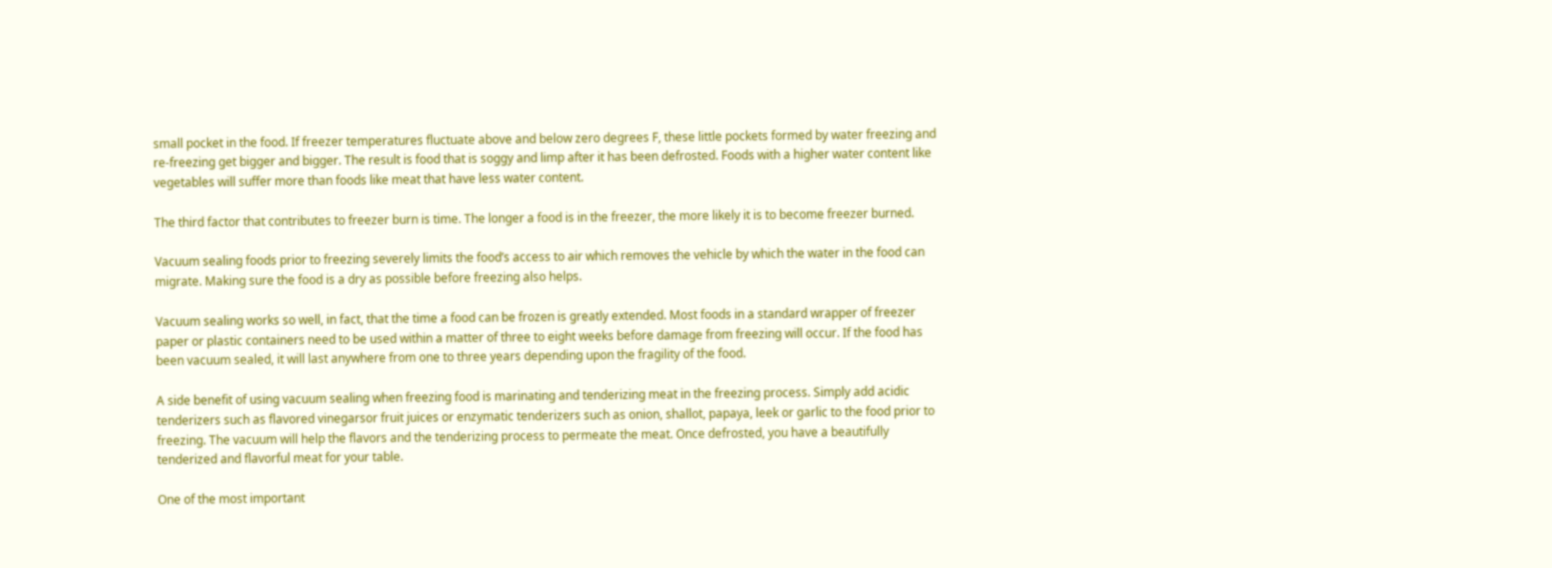small pocket in the food. If freezer temperatures fluctuate above and below zero degrees F, these little pockets formed by water freezing and re-freezing get bigger and bigger. The result is food that is soggy and limp after it has been defrosted. Foods with a higher water content like vegetables will suffer more than foods like meat that have less water content.

The third factor that contributes to freezer burn is time. The longer a food is in the freezer, the more likely it is to become freezer burned.

Vacuum sealing foods prior to freezing severely limits the food’s access to air which removes the vehicle by which the water in the food can migrate. Making sure the food is a dry as possible before freezing also helps.

Vacuum sealing works so well, in fact, that the time a food can be frozen is greatly extended. Most foods in a standard wrapper of freezer paper or plastic containers need to be used within a matter of three to eight weeks before damage from freezing will occur. If the food has been vacuum sealed, it will last anywhere from one to three years depending upon the fragility of the food.

A side benefit of using vacuum sealing when freezing food is marinating and tenderizing meat in the freezing process. Simply add acidic tenderizers such as flavored vinegarsor fruit juices or enzymatic tenderizers such as onion, shallot, papaya, leek or garlic to the food prior to freezing. The vacuum will help the flavors and the tenderizing process to permeate the meat. Once defrosted, you have a beautifully tenderized and flavorful meat for your table.

One of the most important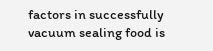factors in successfully vacuum sealing food is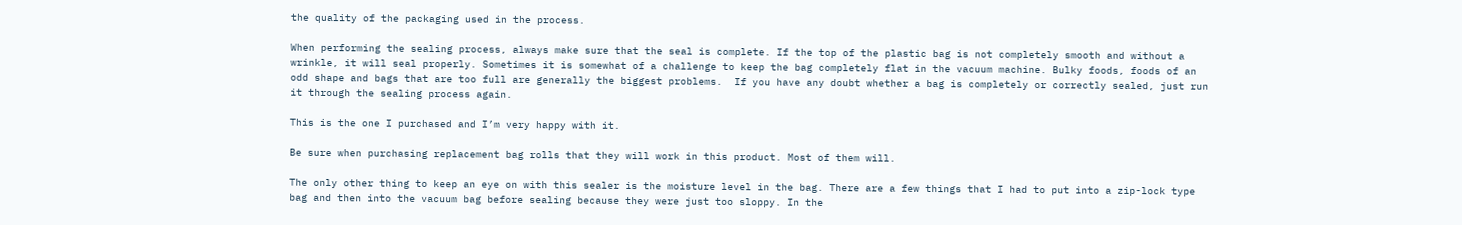the quality of the packaging used in the process.

When performing the sealing process, always make sure that the seal is complete. If the top of the plastic bag is not completely smooth and without a wrinkle, it will seal properly. Sometimes it is somewhat of a challenge to keep the bag completely flat in the vacuum machine. Bulky foods, foods of an odd shape and bags that are too full are generally the biggest problems.  If you have any doubt whether a bag is completely or correctly sealed, just run it through the sealing process again.

This is the one I purchased and I’m very happy with it.

Be sure when purchasing replacement bag rolls that they will work in this product. Most of them will.

The only other thing to keep an eye on with this sealer is the moisture level in the bag. There are a few things that I had to put into a zip-lock type bag and then into the vacuum bag before sealing because they were just too sloppy. In the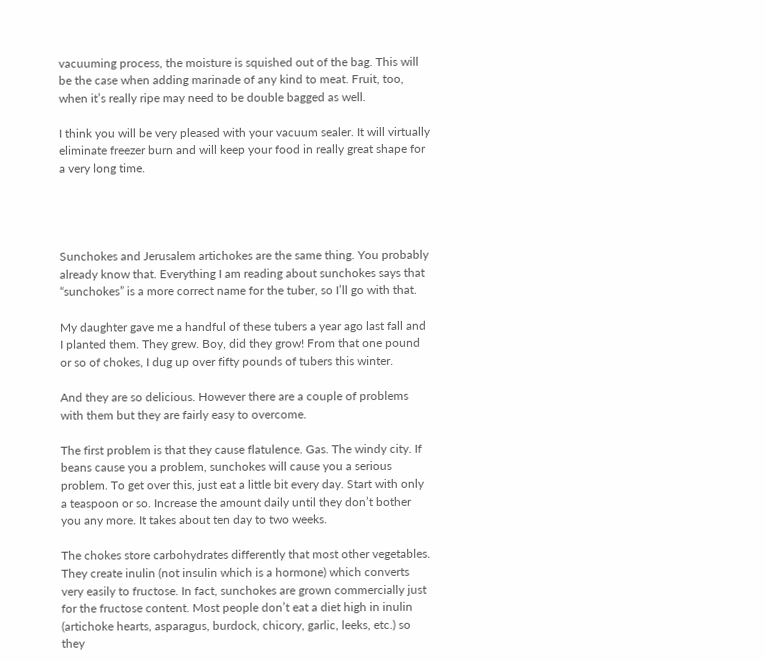vacuuming process, the moisture is squished out of the bag. This will be the case when adding marinade of any kind to meat. Fruit, too, when it’s really ripe may need to be double bagged as well.

I think you will be very pleased with your vacuum sealer. It will virtually eliminate freezer burn and will keep your food in really great shape for a very long time.




Sunchokes and Jerusalem artichokes are the same thing. You probably already know that. Everything I am reading about sunchokes says that “sunchokes” is a more correct name for the tuber, so I’ll go with that.

My daughter gave me a handful of these tubers a year ago last fall and I planted them. They grew. Boy, did they grow! From that one pound or so of chokes, I dug up over fifty pounds of tubers this winter.

And they are so delicious. However there are a couple of problems with them but they are fairly easy to overcome.

The first problem is that they cause flatulence. Gas. The windy city. If beans cause you a problem, sunchokes will cause you a serious problem. To get over this, just eat a little bit every day. Start with only a teaspoon or so. Increase the amount daily until they don’t bother you any more. It takes about ten day to two weeks.

The chokes store carbohydrates differently that most other vegetables. They create inulin (not insulin which is a hormone) which converts very easily to fructose. In fact, sunchokes are grown commercially just for the fructose content. Most people don’t eat a diet high in inulin (artichoke hearts, asparagus, burdock, chicory, garlic, leeks, etc.) so they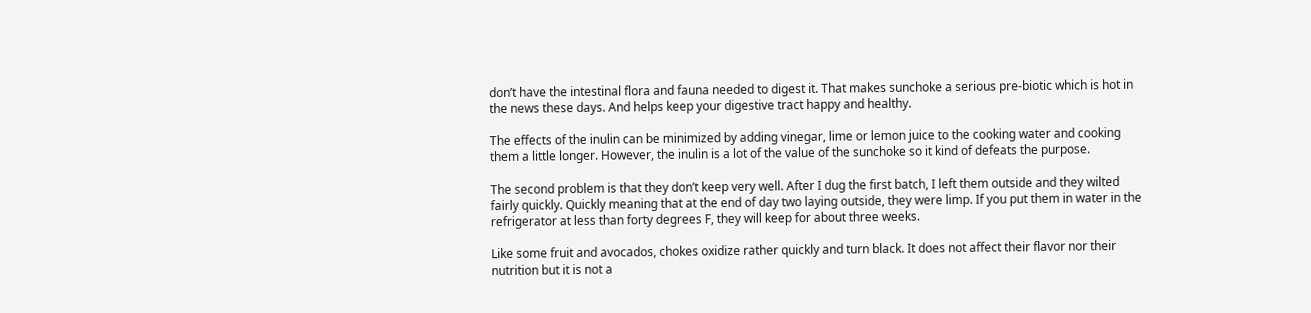don’t have the intestinal flora and fauna needed to digest it. That makes sunchoke a serious pre-biotic which is hot in the news these days. And helps keep your digestive tract happy and healthy.

The effects of the inulin can be minimized by adding vinegar, lime or lemon juice to the cooking water and cooking them a little longer. However, the inulin is a lot of the value of the sunchoke so it kind of defeats the purpose.

The second problem is that they don’t keep very well. After I dug the first batch, I left them outside and they wilted fairly quickly. Quickly meaning that at the end of day two laying outside, they were limp. If you put them in water in the refrigerator at less than forty degrees F, they will keep for about three weeks.

Like some fruit and avocados, chokes oxidize rather quickly and turn black. It does not affect their flavor nor their nutrition but it is not a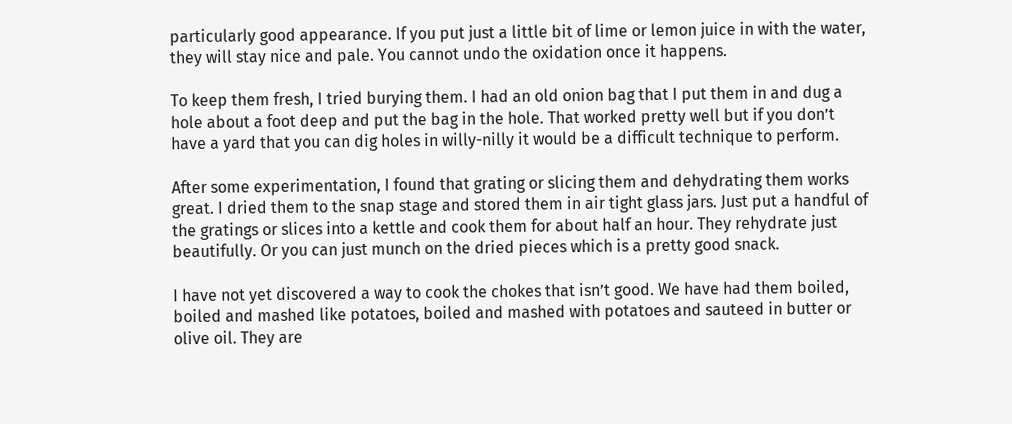particularly good appearance. If you put just a little bit of lime or lemon juice in with the water, they will stay nice and pale. You cannot undo the oxidation once it happens.

To keep them fresh, I tried burying them. I had an old onion bag that I put them in and dug a hole about a foot deep and put the bag in the hole. That worked pretty well but if you don’t have a yard that you can dig holes in willy-nilly it would be a difficult technique to perform.

After some experimentation, I found that grating or slicing them and dehydrating them works great. I dried them to the snap stage and stored them in air tight glass jars. Just put a handful of the gratings or slices into a kettle and cook them for about half an hour. They rehydrate just beautifully. Or you can just munch on the dried pieces which is a pretty good snack.

I have not yet discovered a way to cook the chokes that isn’t good. We have had them boiled, boiled and mashed like potatoes, boiled and mashed with potatoes and sauteed in butter or olive oil. They are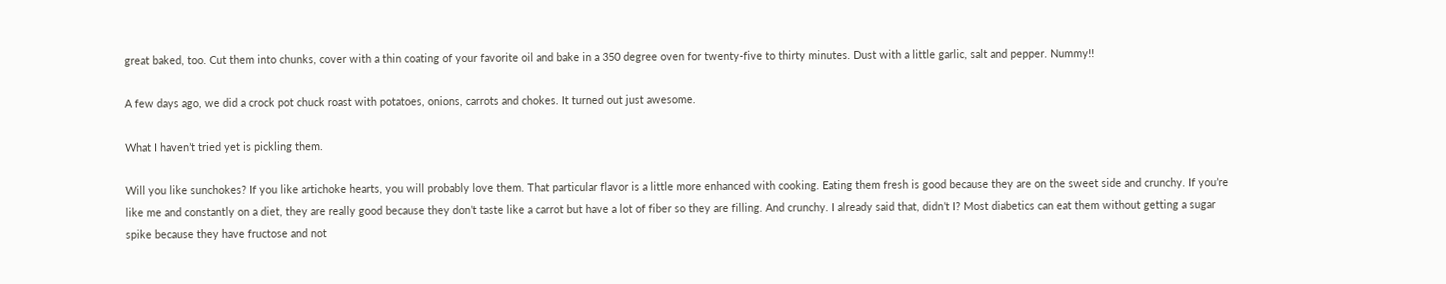great baked, too. Cut them into chunks, cover with a thin coating of your favorite oil and bake in a 350 degree oven for twenty-five to thirty minutes. Dust with a little garlic, salt and pepper. Nummy!!

A few days ago, we did a crock pot chuck roast with potatoes, onions, carrots and chokes. It turned out just awesome.

What I haven’t tried yet is pickling them.

Will you like sunchokes? If you like artichoke hearts, you will probably love them. That particular flavor is a little more enhanced with cooking. Eating them fresh is good because they are on the sweet side and crunchy. If you’re like me and constantly on a diet, they are really good because they don’t taste like a carrot but have a lot of fiber so they are filling. And crunchy. I already said that, didn’t I? Most diabetics can eat them without getting a sugar spike because they have fructose and not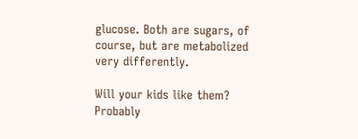glucose. Both are sugars, of course, but are metabolized very differently.

Will your kids like them? Probably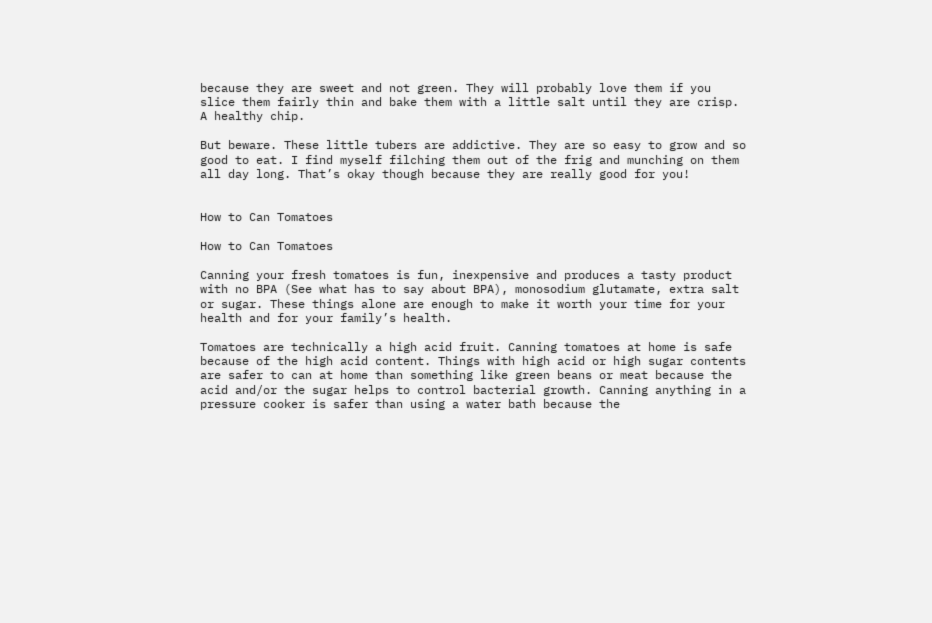because they are sweet and not green. They will probably love them if you slice them fairly thin and bake them with a little salt until they are crisp. A healthy chip.

But beware. These little tubers are addictive. They are so easy to grow and so good to eat. I find myself filching them out of the frig and munching on them all day long. That’s okay though because they are really good for you!


How to Can Tomatoes

How to Can Tomatoes

Canning your fresh tomatoes is fun, inexpensive and produces a tasty product with no BPA (See what has to say about BPA), monosodium glutamate, extra salt or sugar. These things alone are enough to make it worth your time for your health and for your family’s health.

Tomatoes are technically a high acid fruit. Canning tomatoes at home is safe because of the high acid content. Things with high acid or high sugar contents are safer to can at home than something like green beans or meat because the acid and/or the sugar helps to control bacterial growth. Canning anything in a pressure cooker is safer than using a water bath because the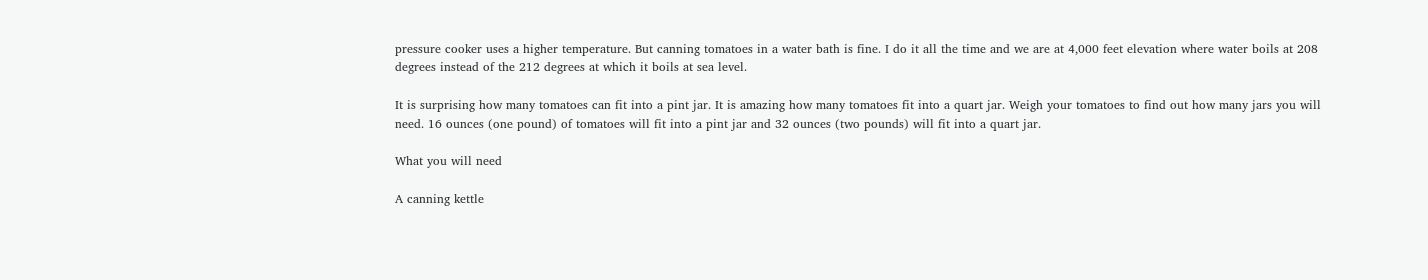pressure cooker uses a higher temperature. But canning tomatoes in a water bath is fine. I do it all the time and we are at 4,000 feet elevation where water boils at 208 degrees instead of the 212 degrees at which it boils at sea level.

It is surprising how many tomatoes can fit into a pint jar. It is amazing how many tomatoes fit into a quart jar. Weigh your tomatoes to find out how many jars you will need. 16 ounces (one pound) of tomatoes will fit into a pint jar and 32 ounces (two pounds) will fit into a quart jar.

What you will need

A canning kettle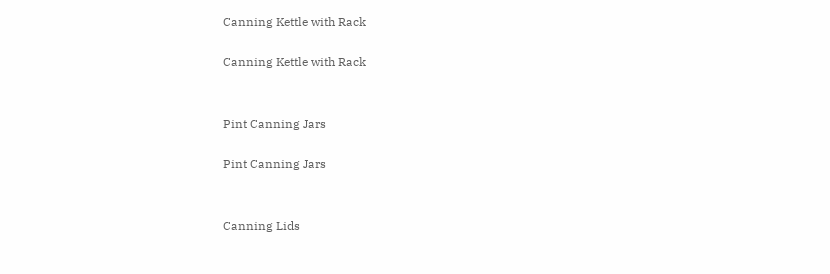Canning Kettle with Rack

Canning Kettle with Rack


Pint Canning Jars

Pint Canning Jars


Canning Lids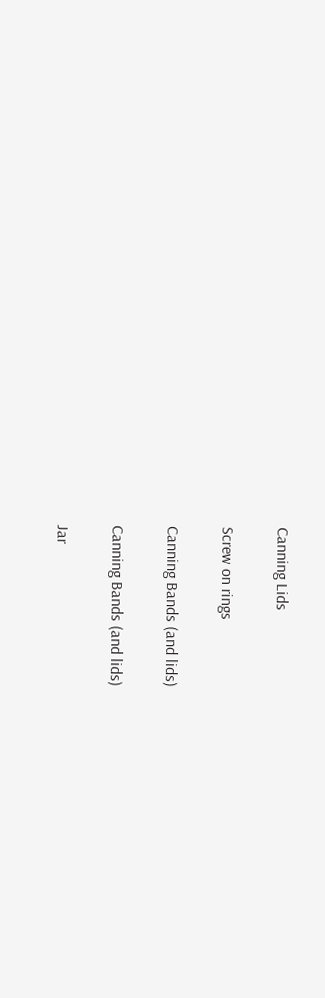Canning Lids

Screw on rings

Canning Bands (and lids)

Canning Bands (and lids)

Jar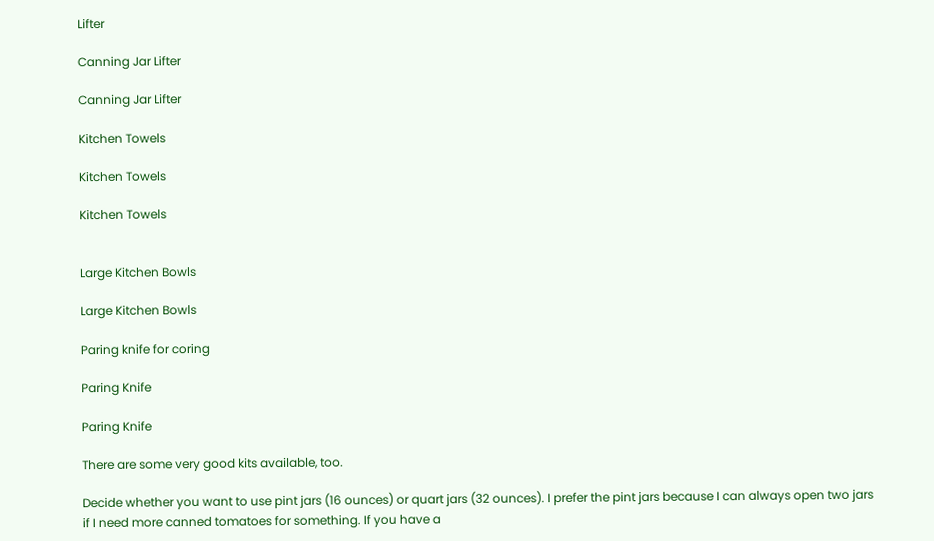Lifter

Canning Jar Lifter

Canning Jar Lifter

Kitchen Towels

Kitchen Towels

Kitchen Towels


Large Kitchen Bowls

Large Kitchen Bowls

Paring knife for coring

Paring Knife

Paring Knife

There are some very good kits available, too.

Decide whether you want to use pint jars (16 ounces) or quart jars (32 ounces). I prefer the pint jars because I can always open two jars if I need more canned tomatoes for something. If you have a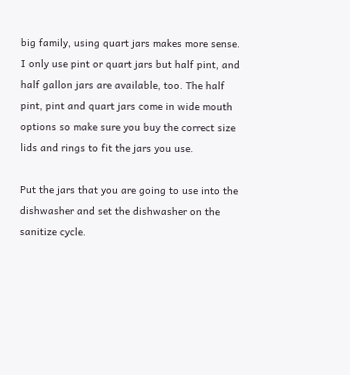big family, using quart jars makes more sense. I only use pint or quart jars but half pint, and half gallon jars are available, too. The half pint, pint and quart jars come in wide mouth options so make sure you buy the correct size lids and rings to fit the jars you use.

Put the jars that you are going to use into the dishwasher and set the dishwasher on the sanitize cycle.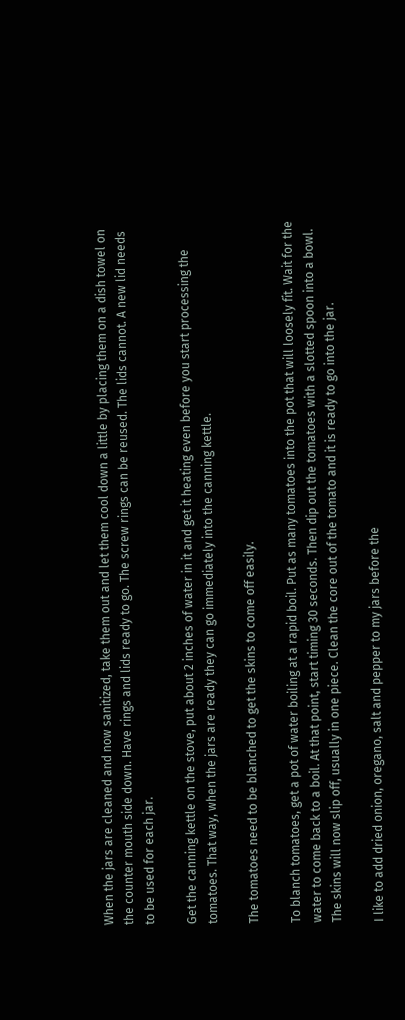When the jars are cleaned and now sanitized, take them out and let them cool down a little by placing them on a dish towel on the counter mouth side down. Have rings and lids ready to go. The screw rings can be reused. The lids cannot. A new lid needs to be used for each jar.

Get the canning kettle on the stove, put about 2 inches of water in it and get it heating even before you start processing the tomatoes. That way, when the jars are ready they can go immediately into the canning kettle.

The tomatoes need to be blanched to get the skins to come off easily.

To blanch tomatoes, get a pot of water boiling at a rapid boil. Put as many tomatoes into the pot that will loosely fit. Wait for the water to come back to a boil. At that point, start timing 30 seconds. Then dip out the tomatoes with a slotted spoon into a bowl. The skins will now slip off, usually in one piece. Clean the core out of the tomato and it is ready to go into the jar.

I like to add dried onion, oregano, salt and pepper to my jars before the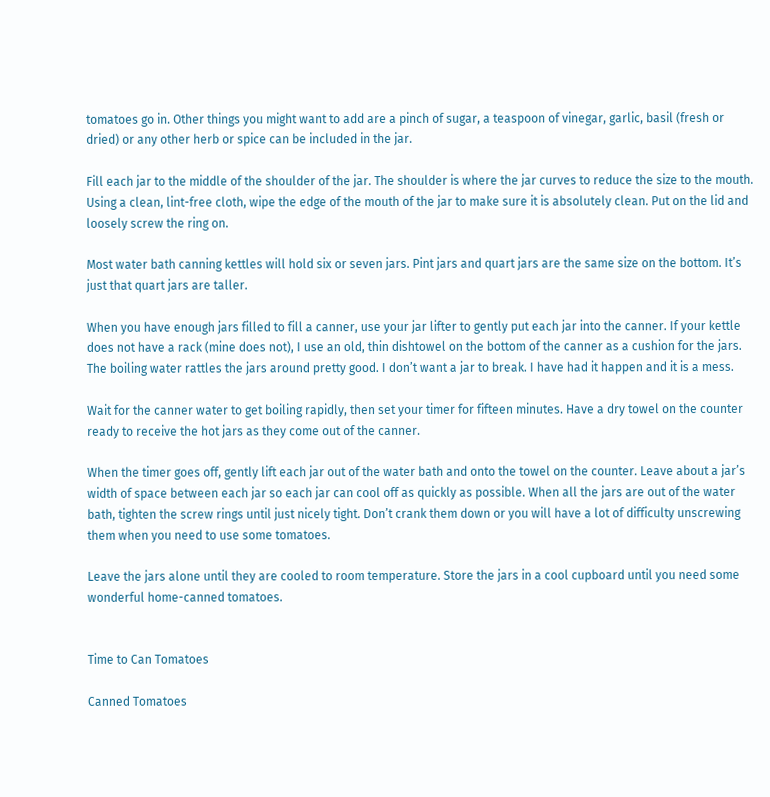tomatoes go in. Other things you might want to add are a pinch of sugar, a teaspoon of vinegar, garlic, basil (fresh or dried) or any other herb or spice can be included in the jar.

Fill each jar to the middle of the shoulder of the jar. The shoulder is where the jar curves to reduce the size to the mouth. Using a clean, lint-free cloth, wipe the edge of the mouth of the jar to make sure it is absolutely clean. Put on the lid and loosely screw the ring on.

Most water bath canning kettles will hold six or seven jars. Pint jars and quart jars are the same size on the bottom. It’s just that quart jars are taller.

When you have enough jars filled to fill a canner, use your jar lifter to gently put each jar into the canner. If your kettle does not have a rack (mine does not), I use an old, thin dishtowel on the bottom of the canner as a cushion for the jars. The boiling water rattles the jars around pretty good. I don’t want a jar to break. I have had it happen and it is a mess.

Wait for the canner water to get boiling rapidly, then set your timer for fifteen minutes. Have a dry towel on the counter ready to receive the hot jars as they come out of the canner.

When the timer goes off, gently lift each jar out of the water bath and onto the towel on the counter. Leave about a jar’s width of space between each jar so each jar can cool off as quickly as possible. When all the jars are out of the water bath, tighten the screw rings until just nicely tight. Don’t crank them down or you will have a lot of difficulty unscrewing them when you need to use some tomatoes.

Leave the jars alone until they are cooled to room temperature. Store the jars in a cool cupboard until you need some wonderful home-canned tomatoes.


Time to Can Tomatoes

Canned Tomatoes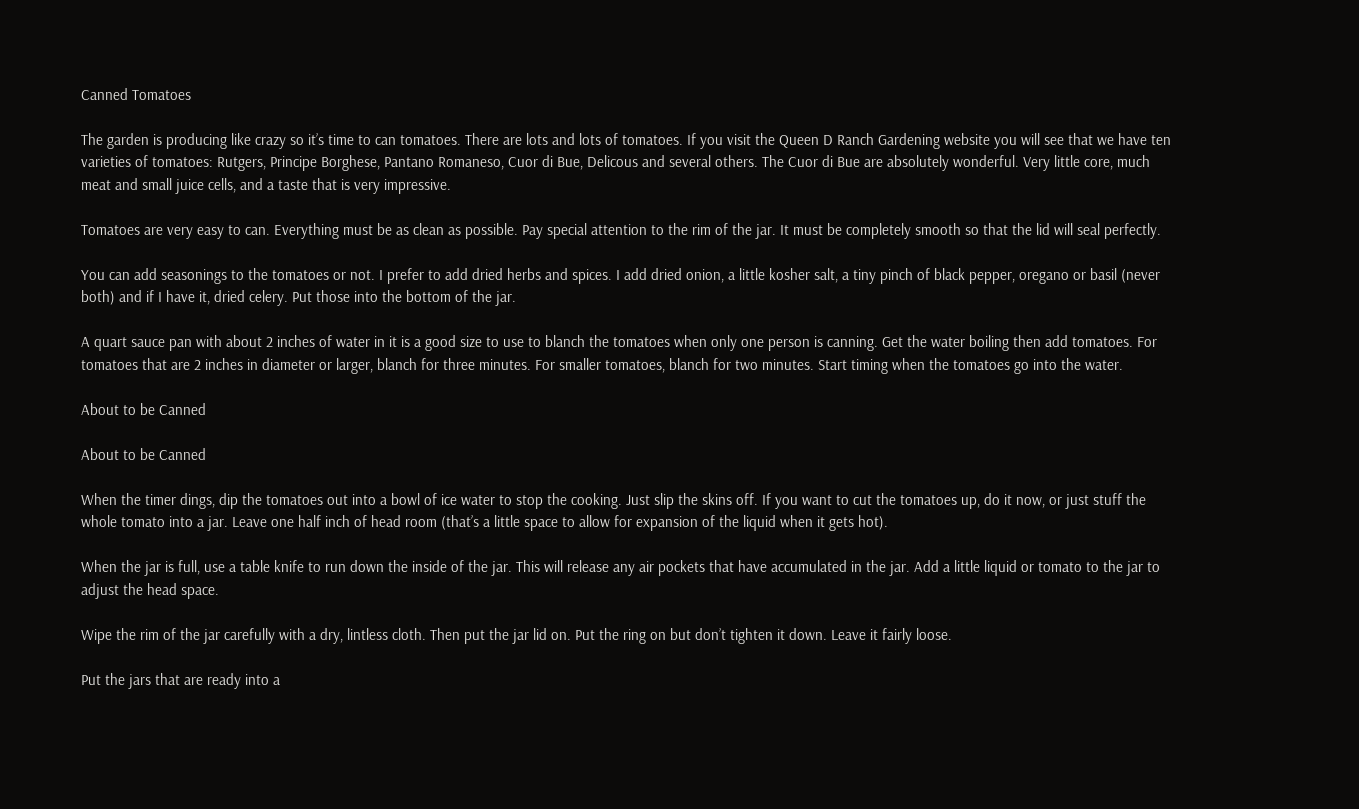Canned Tomatoes

The garden is producing like crazy so it’s time to can tomatoes. There are lots and lots of tomatoes. If you visit the Queen D Ranch Gardening website you will see that we have ten varieties of tomatoes: Rutgers, Principe Borghese, Pantano Romaneso, Cuor di Bue, Delicous and several others. The Cuor di Bue are absolutely wonderful. Very little core, much meat and small juice cells, and a taste that is very impressive.

Tomatoes are very easy to can. Everything must be as clean as possible. Pay special attention to the rim of the jar. It must be completely smooth so that the lid will seal perfectly.

You can add seasonings to the tomatoes or not. I prefer to add dried herbs and spices. I add dried onion, a little kosher salt, a tiny pinch of black pepper, oregano or basil (never both) and if I have it, dried celery. Put those into the bottom of the jar.

A quart sauce pan with about 2 inches of water in it is a good size to use to blanch the tomatoes when only one person is canning. Get the water boiling then add tomatoes. For tomatoes that are 2 inches in diameter or larger, blanch for three minutes. For smaller tomatoes, blanch for two minutes. Start timing when the tomatoes go into the water.

About to be Canned

About to be Canned

When the timer dings, dip the tomatoes out into a bowl of ice water to stop the cooking. Just slip the skins off. If you want to cut the tomatoes up, do it now, or just stuff the whole tomato into a jar. Leave one half inch of head room (that’s a little space to allow for expansion of the liquid when it gets hot).

When the jar is full, use a table knife to run down the inside of the jar. This will release any air pockets that have accumulated in the jar. Add a little liquid or tomato to the jar to adjust the head space.

Wipe the rim of the jar carefully with a dry, lintless cloth. Then put the jar lid on. Put the ring on but don’t tighten it down. Leave it fairly loose.

Put the jars that are ready into a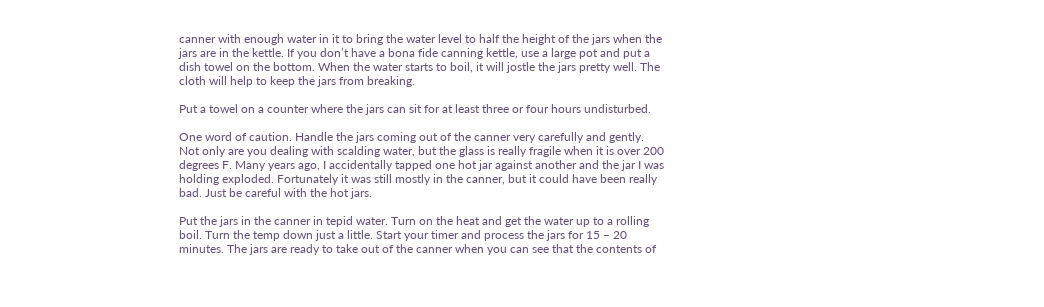canner with enough water in it to bring the water level to half the height of the jars when the jars are in the kettle. If you don’t have a bona fide canning kettle, use a large pot and put a dish towel on the bottom. When the water starts to boil, it will jostle the jars pretty well. The cloth will help to keep the jars from breaking.

Put a towel on a counter where the jars can sit for at least three or four hours undisturbed.

One word of caution. Handle the jars coming out of the canner very carefully and gently. Not only are you dealing with scalding water, but the glass is really fragile when it is over 200 degrees F. Many years ago, I accidentally tapped one hot jar against another and the jar I was holding exploded. Fortunately it was still mostly in the canner, but it could have been really bad. Just be careful with the hot jars.

Put the jars in the canner in tepid water. Turn on the heat and get the water up to a rolling boil. Turn the temp down just a little. Start your timer and process the jars for 15 – 20 minutes. The jars are ready to take out of the canner when you can see that the contents of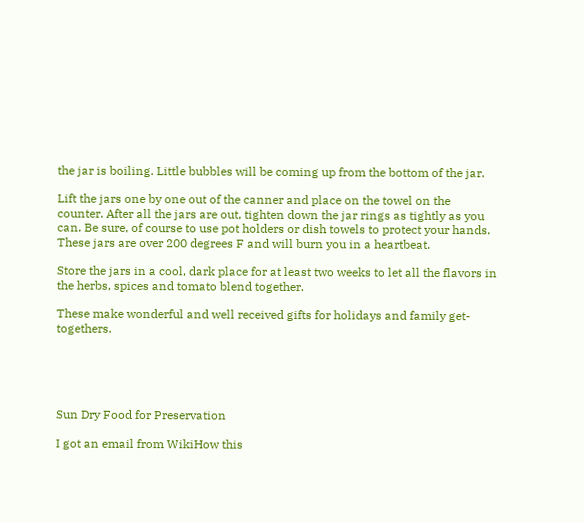the jar is boiling. Little bubbles will be coming up from the bottom of the jar.

Lift the jars one by one out of the canner and place on the towel on the counter. After all the jars are out, tighten down the jar rings as tightly as you can. Be sure, of course to use pot holders or dish towels to protect your hands. These jars are over 200 degrees F and will burn you in a heartbeat.

Store the jars in a cool, dark place for at least two weeks to let all the flavors in the herbs, spices and tomato blend together.

These make wonderful and well received gifts for holidays and family get-togethers.





Sun Dry Food for Preservation

I got an email from WikiHow this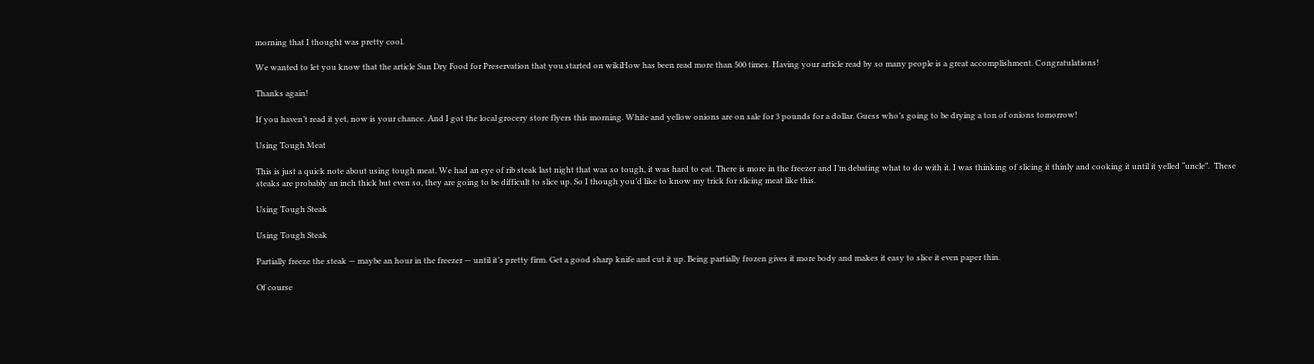morning that I thought was pretty cool.

We wanted to let you know that the article Sun Dry Food for Preservation that you started on wikiHow has been read more than 500 times. Having your article read by so many people is a great accomplishment. Congratulations!

Thanks again!

If you haven’t read it yet, now is your chance. And I got the local grocery store flyers this morning. White and yellow onions are on sale for 3 pounds for a dollar. Guess who’s going to be drying a ton of onions tomorrow!

Using Tough Meat

This is just a quick note about using tough meat. We had an eye of rib steak last night that was so tough, it was hard to eat. There is more in the freezer and I’m debating what to do with it. I was thinking of slicing it thinly and cooking it until it yelled “uncle”.  These steaks are probably an inch thick but even so, they are going to be difficult to slice up. So I though you’d like to know my trick for slicing meat like this.

Using Tough Steak

Using Tough Steak

Partially freeze the steak — maybe an hour in the freezer — until it’s pretty firm. Get a good sharp knife and cut it up. Being partially frozen gives it more body and makes it easy to slice it even paper thin.

Of course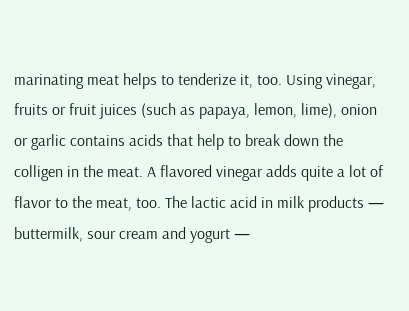marinating meat helps to tenderize it, too. Using vinegar, fruits or fruit juices (such as papaya, lemon, lime), onion or garlic contains acids that help to break down the colligen in the meat. A flavored vinegar adds quite a lot of flavor to the meat, too. The lactic acid in milk products — buttermilk, sour cream and yogurt —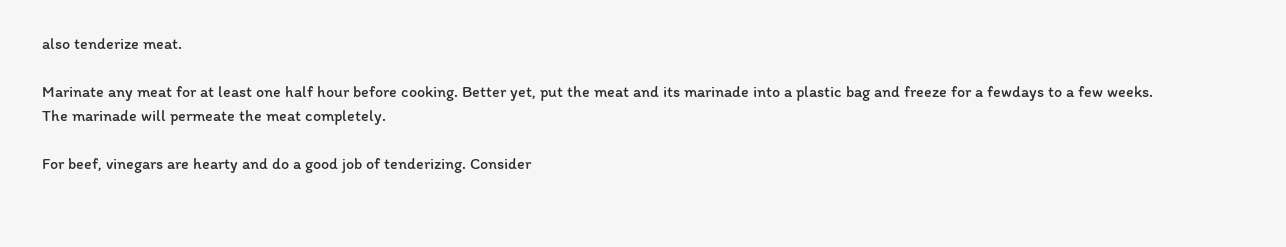also tenderize meat.

Marinate any meat for at least one half hour before cooking. Better yet, put the meat and its marinade into a plastic bag and freeze for a fewdays to a few weeks. The marinade will permeate the meat completely.

For beef, vinegars are hearty and do a good job of tenderizing. Consider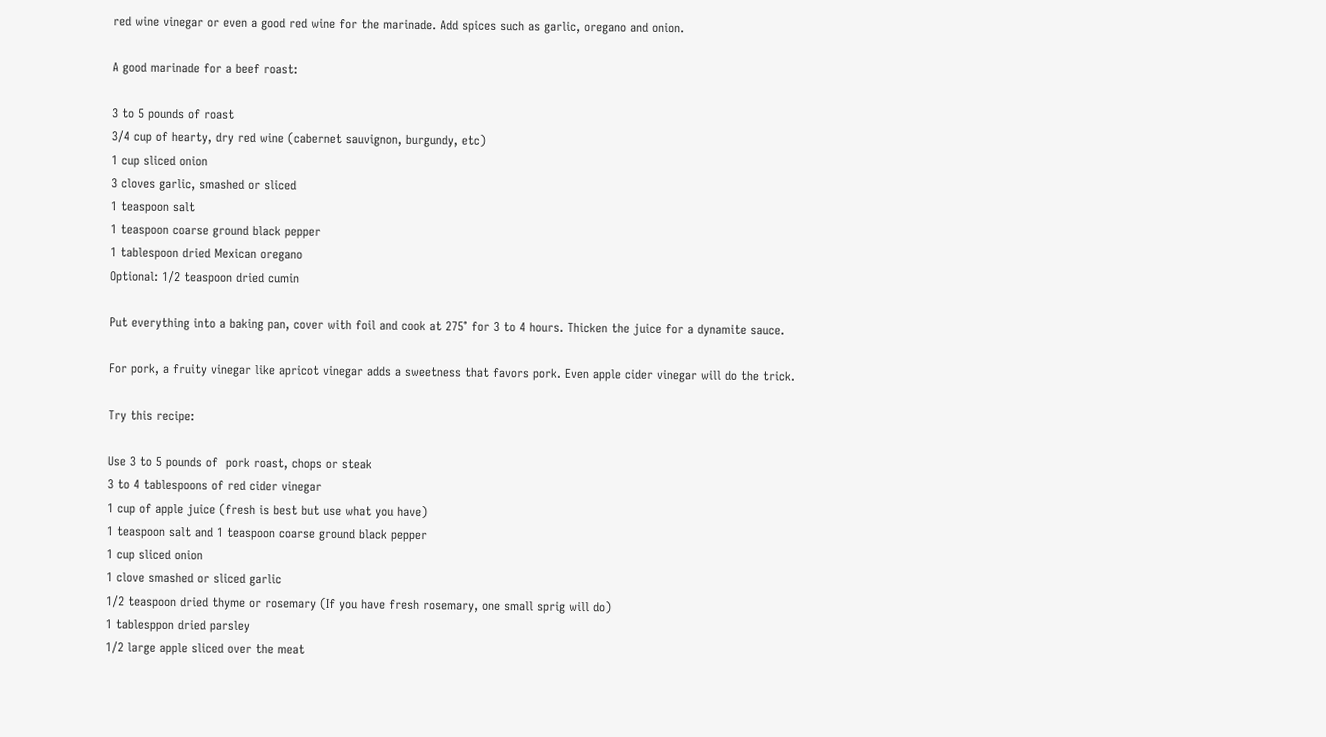red wine vinegar or even a good red wine for the marinade. Add spices such as garlic, oregano and onion.

A good marinade for a beef roast:

3 to 5 pounds of roast
3/4 cup of hearty, dry red wine (cabernet sauvignon, burgundy, etc)
1 cup sliced onion
3 cloves garlic, smashed or sliced
1 teaspoon salt
1 teaspoon coarse ground black pepper
1 tablespoon dried Mexican oregano
Optional: 1/2 teaspoon dried cumin

Put everything into a baking pan, cover with foil and cook at 275° for 3 to 4 hours. Thicken the juice for a dynamite sauce.

For pork, a fruity vinegar like apricot vinegar adds a sweetness that favors pork. Even apple cider vinegar will do the trick.

Try this recipe:

Use 3 to 5 pounds of  pork roast, chops or steak
3 to 4 tablespoons of red cider vinegar
1 cup of apple juice (fresh is best but use what you have)
1 teaspoon salt and 1 teaspoon coarse ground black pepper
1 cup sliced onion
1 clove smashed or sliced garlic
1/2 teaspoon dried thyme or rosemary (If you have fresh rosemary, one small sprig will do)
1 tablesppon dried parsley
1/2 large apple sliced over the meat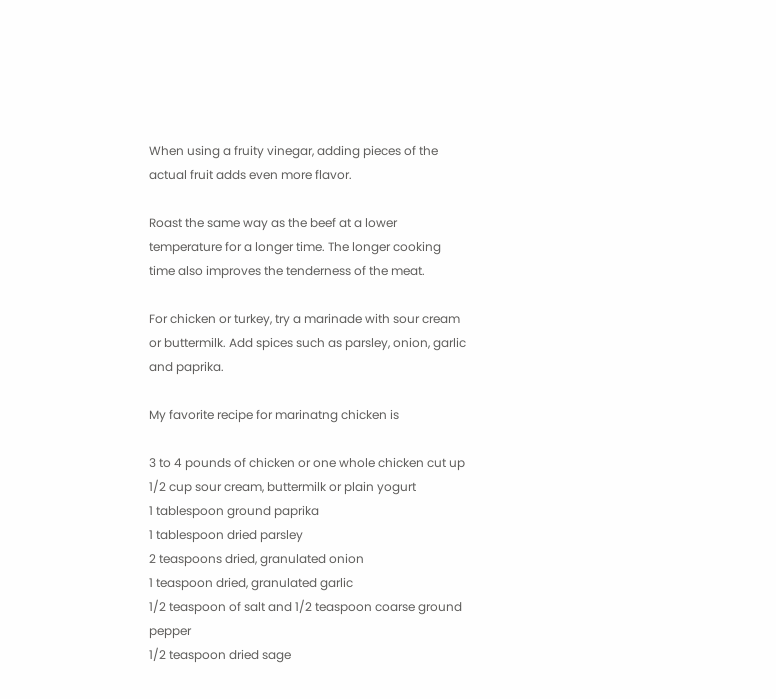When using a fruity vinegar, adding pieces of the actual fruit adds even more flavor.

Roast the same way as the beef at a lower temperature for a longer time. The longer cooking time also improves the tenderness of the meat.

For chicken or turkey, try a marinade with sour cream or buttermilk. Add spices such as parsley, onion, garlic and paprika.

My favorite recipe for marinatng chicken is

3 to 4 pounds of chicken or one whole chicken cut up
1/2 cup sour cream, buttermilk or plain yogurt
1 tablespoon ground paprika
1 tablespoon dried parsley
2 teaspoons dried, granulated onion
1 teaspoon dried, granulated garlic
1/2 teaspoon of salt and 1/2 teaspoon coarse ground pepper
1/2 teaspoon dried sage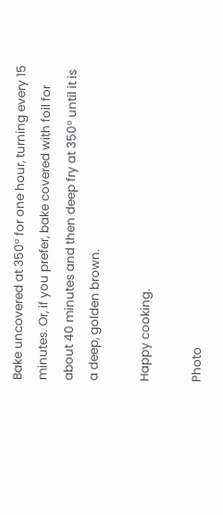Bake uncovered at 350° for one hour, turning every 15 minutes. Or, if you prefer, bake covered with foil for about 40 minutes and then deep fry at 350° until it is a deep, golden brown.

Happy cooking.

Photo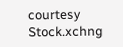courtesy Stock.xchng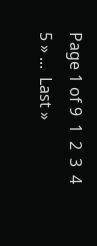Page 1 of 9  1  2  3  4  5 » ...  Last »